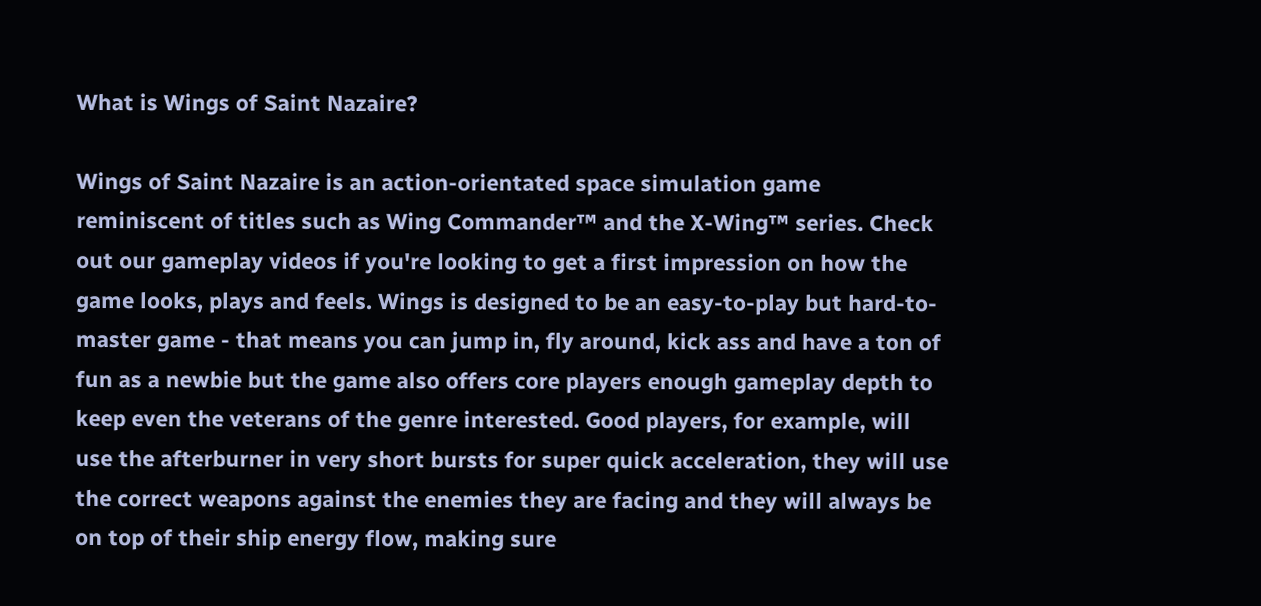What is Wings of Saint Nazaire?

Wings of Saint Nazaire is an action-orientated space simulation game reminiscent of titles such as Wing Commander™ and the X-Wing™ series. Check out our gameplay videos if you're looking to get a first impression on how the game looks, plays and feels. Wings is designed to be an easy-to-play but hard-to-master game - that means you can jump in, fly around, kick ass and have a ton of fun as a newbie but the game also offers core players enough gameplay depth to keep even the veterans of the genre interested. Good players, for example, will use the afterburner in very short bursts for super quick acceleration, they will use the correct weapons against the enemies they are facing and they will always be on top of their ship energy flow, making sure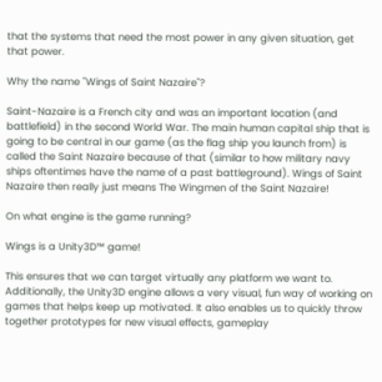that the systems that need the most power in any given situation, get that power.

Why the name "Wings of Saint Nazaire"?

Saint-Nazaire is a French city and was an important location (and battlefield) in the second World War. The main human capital ship that is going to be central in our game (as the flag ship you launch from) is called the Saint Nazaire because of that (similar to how military navy ships oftentimes have the name of a past battleground). Wings of Saint Nazaire then really just means The Wingmen of the Saint Nazaire!

On what engine is the game running?

Wings is a Unity3D™ game!

This ensures that we can target virtually any platform we want to. Additionally, the Unity3D engine allows a very visual, fun way of working on games that helps keep up motivated. It also enables us to quickly throw together prototypes for new visual effects, gameplay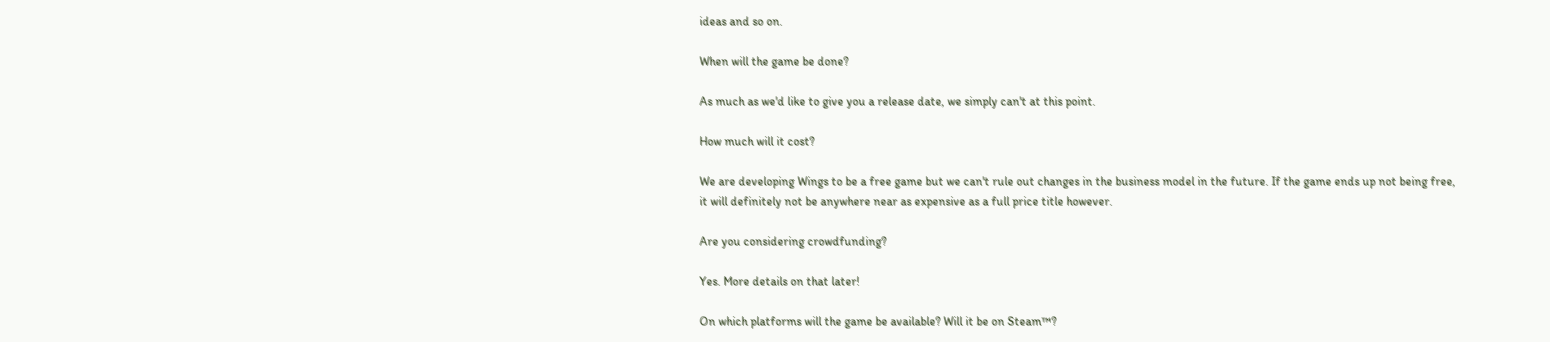ideas and so on.

When will the game be done?

As much as we'd like to give you a release date, we simply can't at this point.

How much will it cost?

We are developing Wings to be a free game but we can't rule out changes in the business model in the future. If the game ends up not being free, it will definitely not be anywhere near as expensive as a full price title however.

Are you considering crowdfunding?

Yes. More details on that later!

On which platforms will the game be available? Will it be on Steam™?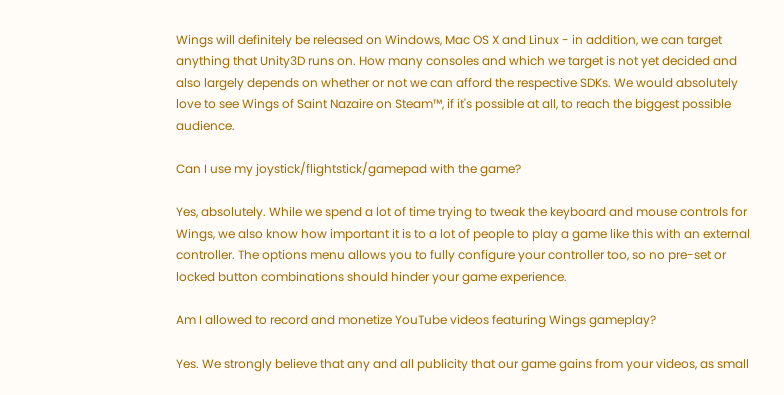Wings will definitely be released on Windows, Mac OS X and Linux - in addition, we can target anything that Unity3D runs on. How many consoles and which we target is not yet decided and also largely depends on whether or not we can afford the respective SDKs. We would absolutely love to see Wings of Saint Nazaire on Steam™, if it's possible at all, to reach the biggest possible audience.

Can I use my joystick/flightstick/gamepad with the game?

Yes, absolutely. While we spend a lot of time trying to tweak the keyboard and mouse controls for Wings, we also know how important it is to a lot of people to play a game like this with an external controller. The options menu allows you to fully configure your controller too, so no pre-set or locked button combinations should hinder your game experience.

Am I allowed to record and monetize YouTube videos featuring Wings gameplay?

Yes. We strongly believe that any and all publicity that our game gains from your videos, as small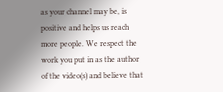as your channel may be, is positive and helps us reach more people. We respect the work you put in as the author of the video(s) and believe that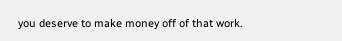you deserve to make money off of that work.